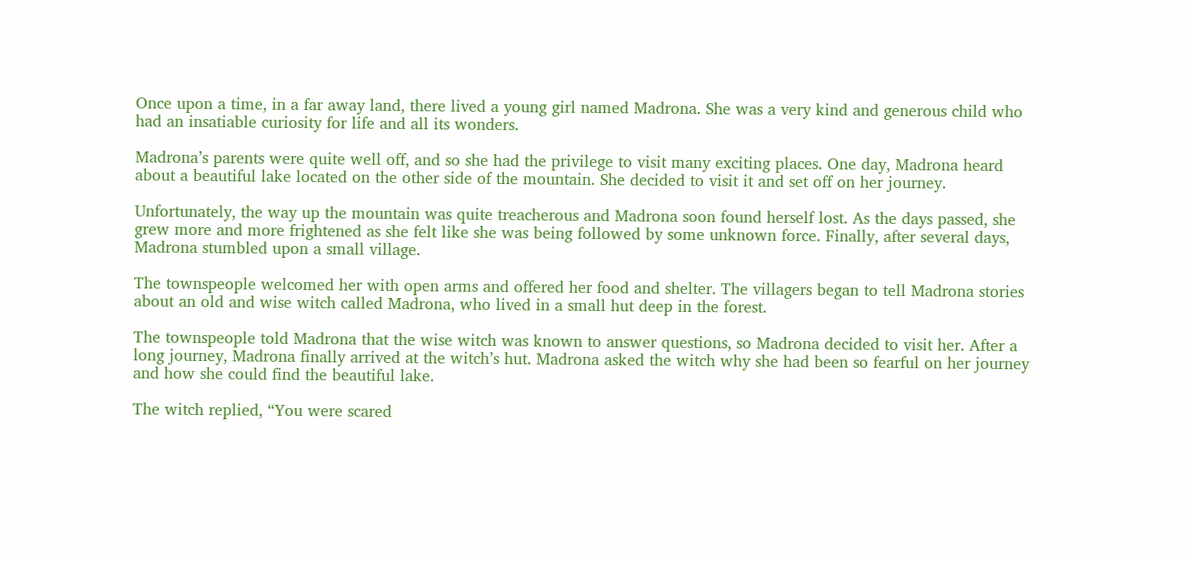Once upon a time, in a far away land, there lived a young girl named Madrona. She was a very kind and generous child who had an insatiable curiosity for life and all its wonders.

Madrona’s parents were quite well off, and so she had the privilege to visit many exciting places. One day, Madrona heard about a beautiful lake located on the other side of the mountain. She decided to visit it and set off on her journey.

Unfortunately, the way up the mountain was quite treacherous and Madrona soon found herself lost. As the days passed, she grew more and more frightened as she felt like she was being followed by some unknown force. Finally, after several days, Madrona stumbled upon a small village.

The townspeople welcomed her with open arms and offered her food and shelter. The villagers began to tell Madrona stories about an old and wise witch called Madrona, who lived in a small hut deep in the forest.

The townspeople told Madrona that the wise witch was known to answer questions, so Madrona decided to visit her. After a long journey, Madrona finally arrived at the witch’s hut. Madrona asked the witch why she had been so fearful on her journey and how she could find the beautiful lake.

The witch replied, “You were scared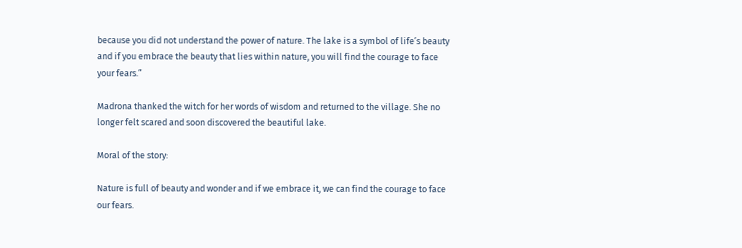because you did not understand the power of nature. The lake is a symbol of life’s beauty and if you embrace the beauty that lies within nature, you will find the courage to face your fears.”

Madrona thanked the witch for her words of wisdom and returned to the village. She no longer felt scared and soon discovered the beautiful lake.

Moral of the story:

Nature is full of beauty and wonder and if we embrace it, we can find the courage to face our fears.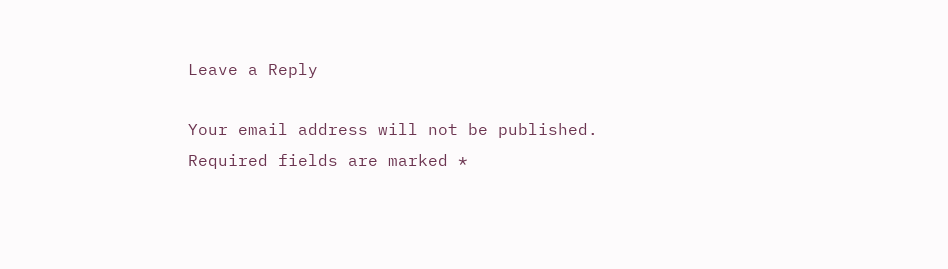Leave a Reply

Your email address will not be published. Required fields are marked *